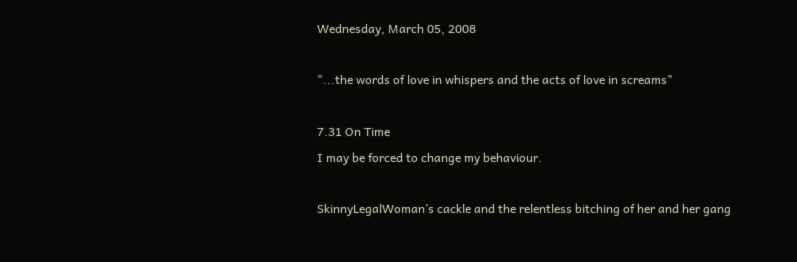Wednesday, March 05, 2008

"...the words of love in whispers and the acts of love in screams"

7.31 On Time
I may be forced to change my behaviour.

SkinnyLegalWoman’s cackle and the relentless bitching of her and her gang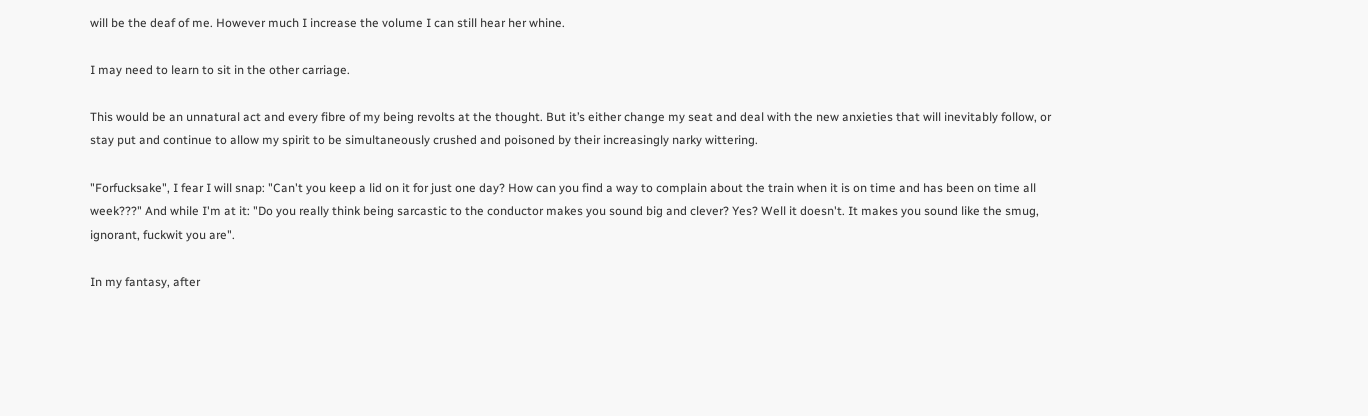will be the deaf of me. However much I increase the volume I can still hear her whine.

I may need to learn to sit in the other carriage.

This would be an unnatural act and every fibre of my being revolts at the thought. But it’s either change my seat and deal with the new anxieties that will inevitably follow, or stay put and continue to allow my spirit to be simultaneously crushed and poisoned by their increasingly narky wittering.

"Forfucksake", I fear I will snap: "Can't you keep a lid on it for just one day? How can you find a way to complain about the train when it is on time and has been on time all week???" And while I'm at it: "Do you really think being sarcastic to the conductor makes you sound big and clever? Yes? Well it doesn't. It makes you sound like the smug, ignorant, fuckwit you are".

In my fantasy, after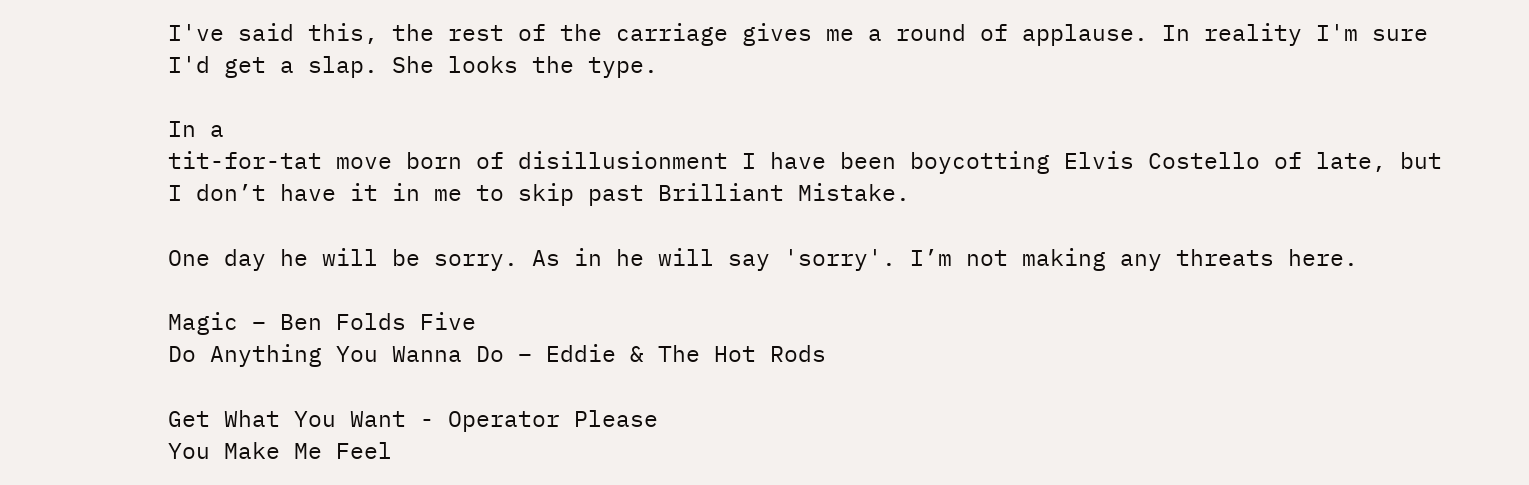I've said this, the rest of the carriage gives me a round of applause. In reality I'm sure I'd get a slap. She looks the type.

In a
tit-for-tat move born of disillusionment I have been boycotting Elvis Costello of late, but I don’t have it in me to skip past Brilliant Mistake.

One day he will be sorry. As in he will say 'sorry'. I’m not making any threats here.

Magic – Ben Folds Five
Do Anything You Wanna Do – Eddie & The Hot Rods

Get What You Want - Operator Please
You Make Me Feel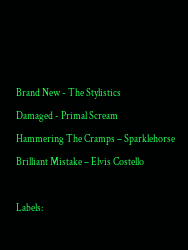Brand New - The Stylistics
Damaged - Primal Scream
Hammering The Cramps – Sparklehorse
Brilliant Mistake – Elvis Costello

Labels: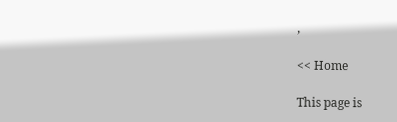,

<< Home

This page is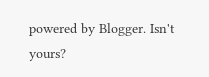powered by Blogger. Isn't yours?